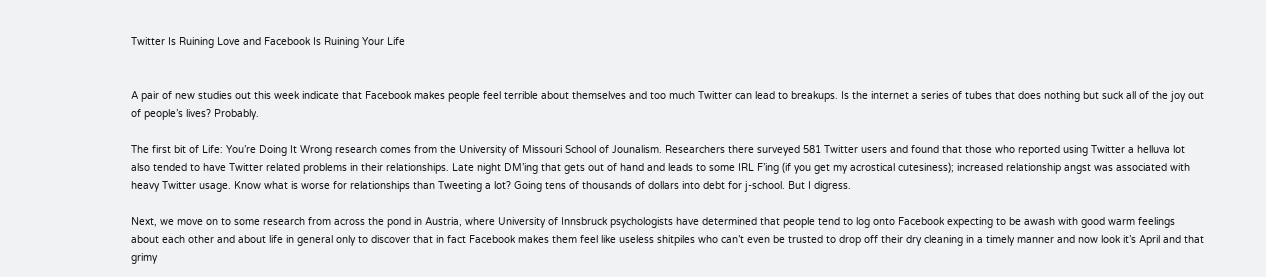Twitter Is Ruining Love and Facebook Is Ruining Your Life


A pair of new studies out this week indicate that Facebook makes people feel terrible about themselves and too much Twitter can lead to breakups. Is the internet a series of tubes that does nothing but suck all of the joy out of people’s lives? Probably.

The first bit of Life: You’re Doing It Wrong research comes from the University of Missouri School of Jounalism. Researchers there surveyed 581 Twitter users and found that those who reported using Twitter a helluva lot also tended to have Twitter related problems in their relationships. Late night DM’ing that gets out of hand and leads to some IRL F’ing (if you get my acrostical cutesiness); increased relationship angst was associated with heavy Twitter usage. Know what is worse for relationships than Tweeting a lot? Going tens of thousands of dollars into debt for j-school. But I digress.

Next, we move on to some research from across the pond in Austria, where University of Innsbruck psychologists have determined that people tend to log onto Facebook expecting to be awash with good warm feelings about each other and about life in general only to discover that in fact Facebook makes them feel like useless shitpiles who can’t even be trusted to drop off their dry cleaning in a timely manner and now look it’s April and that grimy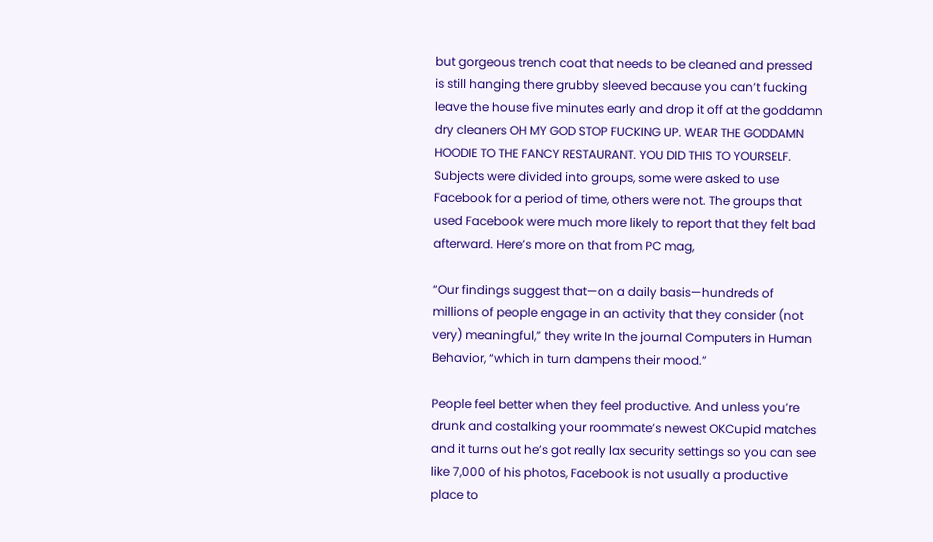but gorgeous trench coat that needs to be cleaned and pressed is still hanging there grubby sleeved because you can’t fucking leave the house five minutes early and drop it off at the goddamn dry cleaners OH MY GOD STOP FUCKING UP. WEAR THE GODDAMN HOODIE TO THE FANCY RESTAURANT. YOU DID THIS TO YOURSELF. Subjects were divided into groups, some were asked to use Facebook for a period of time, others were not. The groups that used Facebook were much more likely to report that they felt bad afterward. Here’s more on that from PC mag,

“Our findings suggest that—on a daily basis—hundreds of millions of people engage in an activity that they consider (not very) meaningful,” they write In the journal Computers in Human Behavior, “which in turn dampens their mood.”

People feel better when they feel productive. And unless you’re drunk and costalking your roommate’s newest OKCupid matches and it turns out he’s got really lax security settings so you can see like 7,000 of his photos, Facebook is not usually a productive place to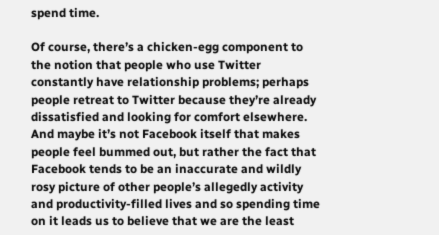spend time.

Of course, there’s a chicken-egg component to the notion that people who use Twitter constantly have relationship problems; perhaps people retreat to Twitter because they’re already dissatisfied and looking for comfort elsewhere. And maybe it’s not Facebook itself that makes people feel bummed out, but rather the fact that Facebook tends to be an inaccurate and wildly rosy picture of other people’s allegedly activity and productivity-filled lives and so spending time on it leads us to believe that we are the least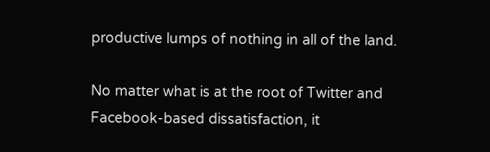productive lumps of nothing in all of the land.

No matter what is at the root of Twitter and Facebook-based dissatisfaction, it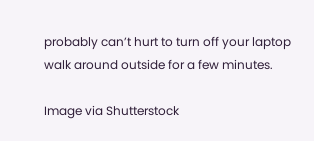probably can’t hurt to turn off your laptop walk around outside for a few minutes.

Image via Shutterstock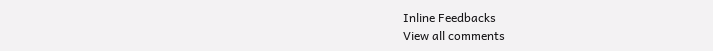Inline Feedbacks
View all comments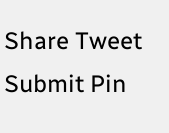Share Tweet Submit Pin